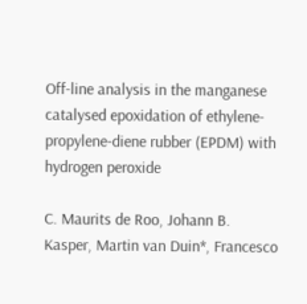Off-line analysis in the manganese catalysed epoxidation of ethylene-propylene-diene rubber (EPDM) with hydrogen peroxide

C. Maurits de Roo, Johann B. Kasper, Martin van Duin*, Francesco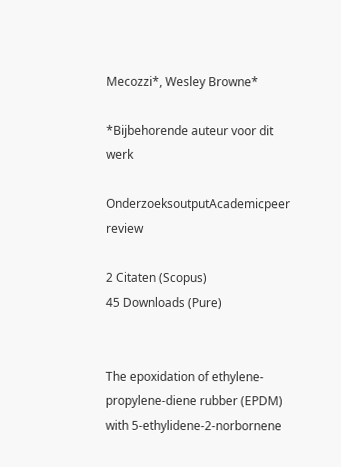Mecozzi*, Wesley Browne*

*Bijbehorende auteur voor dit werk

OnderzoeksoutputAcademicpeer review

2 Citaten (Scopus)
45 Downloads (Pure)


The epoxidation of ethylene-propylene-diene rubber (EPDM) with 5-ethylidene-2-norbornene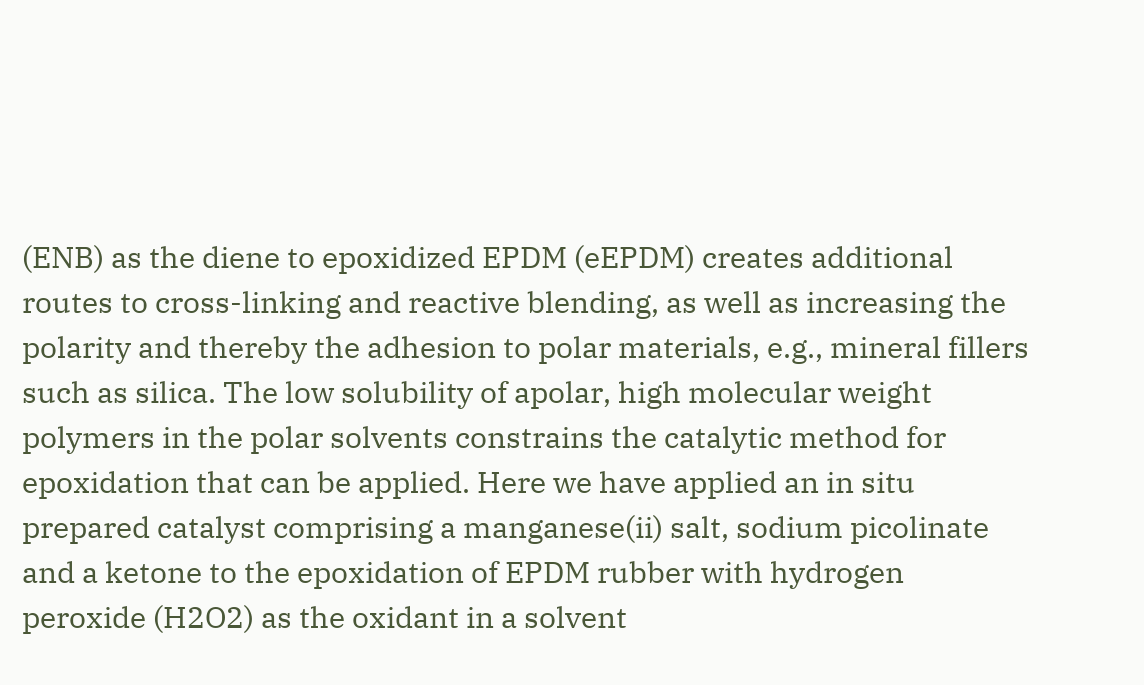(ENB) as the diene to epoxidized EPDM (eEPDM) creates additional routes to cross-linking and reactive blending, as well as increasing the polarity and thereby the adhesion to polar materials, e.g., mineral fillers such as silica. The low solubility of apolar, high molecular weight polymers in the polar solvents constrains the catalytic method for epoxidation that can be applied. Here we have applied an in situ prepared catalyst comprising a manganese(ii) salt, sodium picolinate and a ketone to the epoxidation of EPDM rubber with hydrogen peroxide (H2O2) as the oxidant in a solvent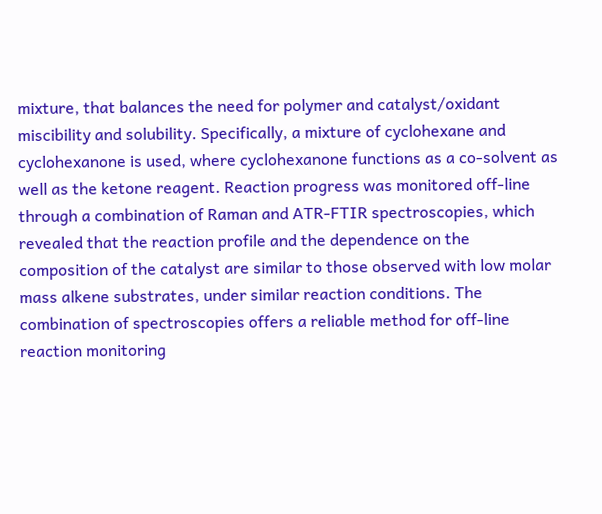mixture, that balances the need for polymer and catalyst/oxidant miscibility and solubility. Specifically, a mixture of cyclohexane and cyclohexanone is used, where cyclohexanone functions as a co-solvent as well as the ketone reagent. Reaction progress was monitored off-line through a combination of Raman and ATR-FTIR spectroscopies, which revealed that the reaction profile and the dependence on the composition of the catalyst are similar to those observed with low molar mass alkene substrates, under similar reaction conditions. The combination of spectroscopies offers a reliable method for off-line reaction monitoring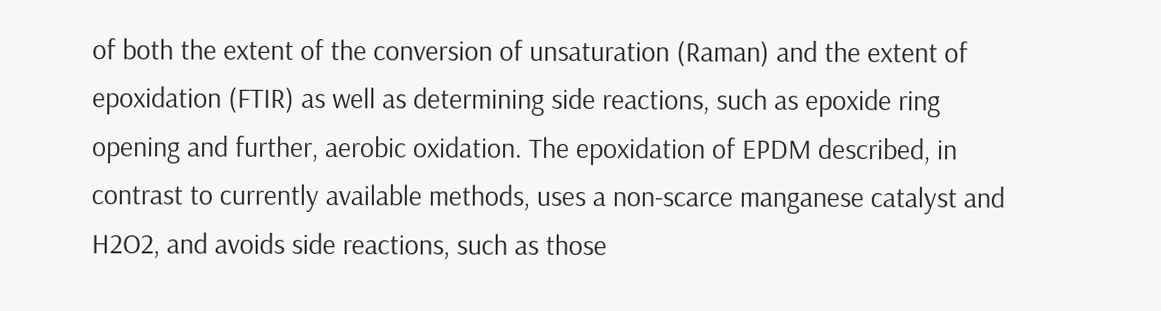of both the extent of the conversion of unsaturation (Raman) and the extent of epoxidation (FTIR) as well as determining side reactions, such as epoxide ring opening and further, aerobic oxidation. The epoxidation of EPDM described, in contrast to currently available methods, uses a non-scarce manganese catalyst and H2O2, and avoids side reactions, such as those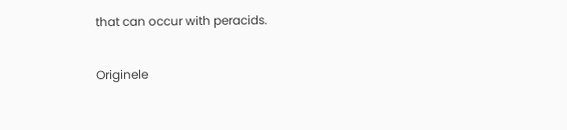that can occur with peracids.

Originele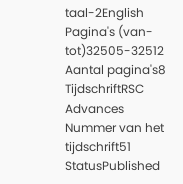taal-2English
Pagina's (van-tot)32505-32512
Aantal pagina's8
TijdschriftRSC Advances
Nummer van het tijdschrift51
StatusPublished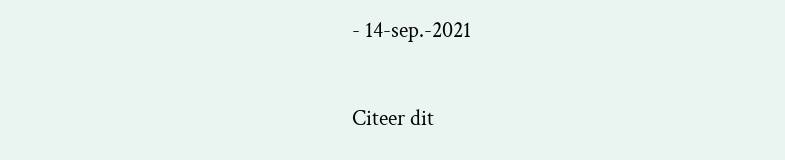- 14-sep.-2021

Citeer dit